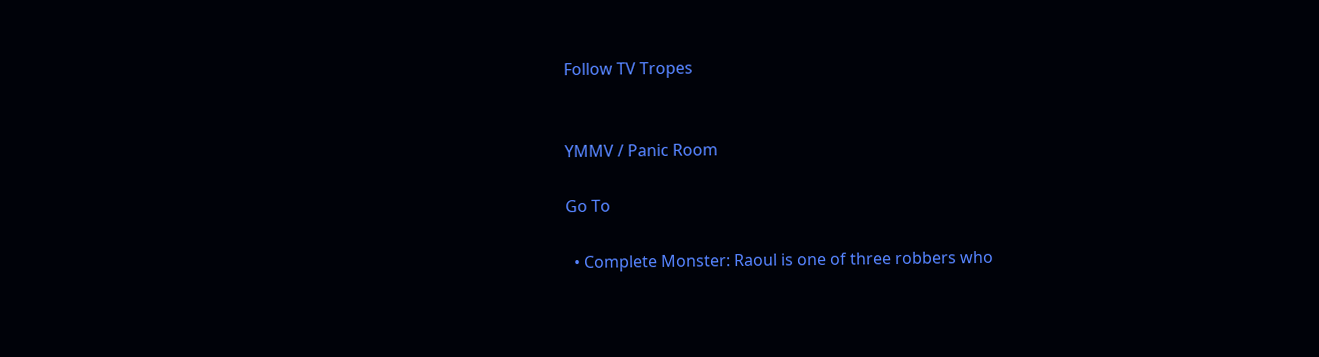Follow TV Tropes


YMMV / Panic Room

Go To

  • Complete Monster: Raoul is one of three robbers who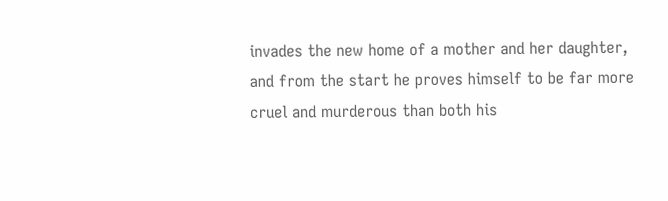invades the new home of a mother and her daughter, and from the start he proves himself to be far more cruel and murderous than both his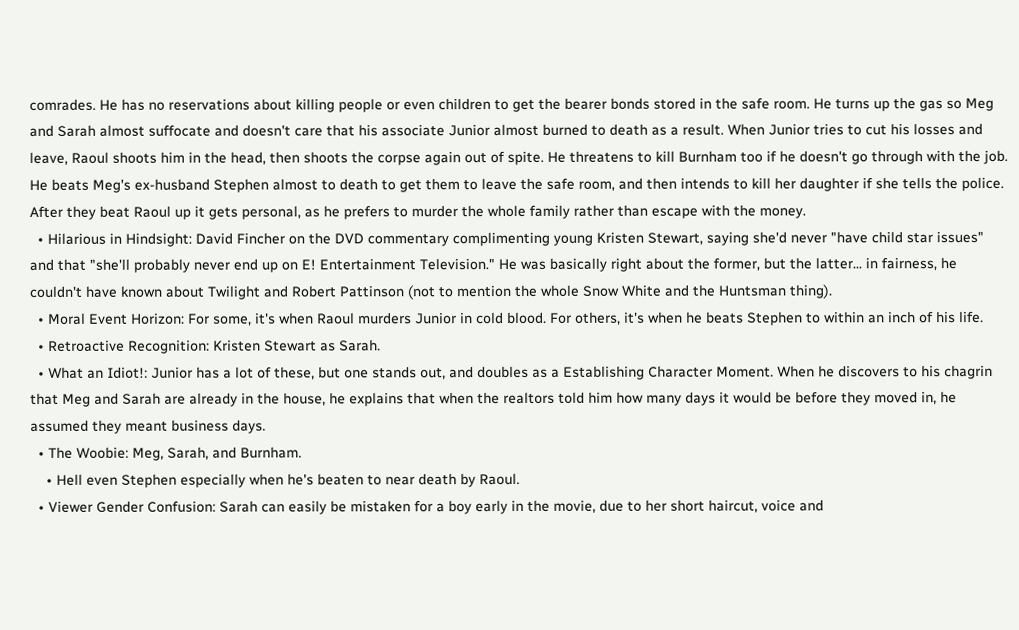comrades. He has no reservations about killing people or even children to get the bearer bonds stored in the safe room. He turns up the gas so Meg and Sarah almost suffocate and doesn't care that his associate Junior almost burned to death as a result. When Junior tries to cut his losses and leave, Raoul shoots him in the head, then shoots the corpse again out of spite. He threatens to kill Burnham too if he doesn't go through with the job. He beats Meg's ex-husband Stephen almost to death to get them to leave the safe room, and then intends to kill her daughter if she tells the police. After they beat Raoul up it gets personal, as he prefers to murder the whole family rather than escape with the money.
  • Hilarious in Hindsight: David Fincher on the DVD commentary complimenting young Kristen Stewart, saying she'd never "have child star issues" and that "she'll probably never end up on E! Entertainment Television." He was basically right about the former, but the latter... in fairness, he couldn't have known about Twilight and Robert Pattinson (not to mention the whole Snow White and the Huntsman thing).
  • Moral Event Horizon: For some, it's when Raoul murders Junior in cold blood. For others, it's when he beats Stephen to within an inch of his life.
  • Retroactive Recognition: Kristen Stewart as Sarah.
  • What an Idiot!: Junior has a lot of these, but one stands out, and doubles as a Establishing Character Moment. When he discovers to his chagrin that Meg and Sarah are already in the house, he explains that when the realtors told him how many days it would be before they moved in, he assumed they meant business days.
  • The Woobie: Meg, Sarah, and Burnham.
    • Hell even Stephen especially when he's beaten to near death by Raoul.
  • Viewer Gender Confusion: Sarah can easily be mistaken for a boy early in the movie, due to her short haircut, voice and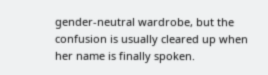gender-neutral wardrobe, but the confusion is usually cleared up when her name is finally spoken.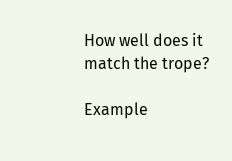How well does it match the trope?

Example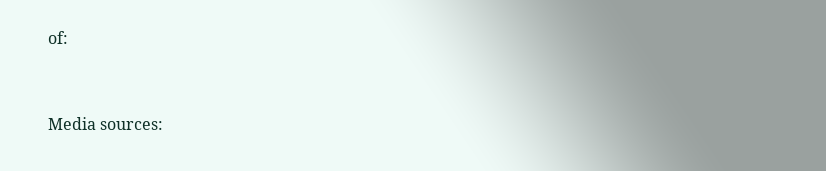of:


Media sources: